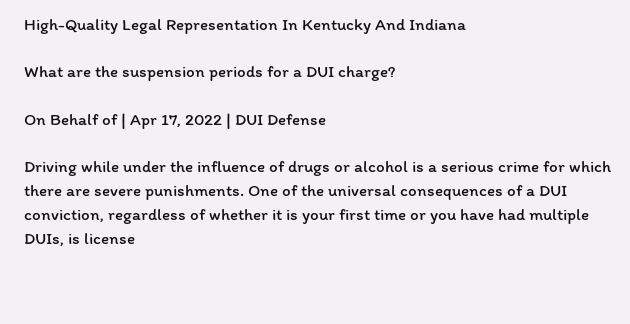High-Quality Legal Representation In Kentucky And Indiana

What are the suspension periods for a DUI charge?

On Behalf of | Apr 17, 2022 | DUI Defense

Driving while under the influence of drugs or alcohol is a serious crime for which there are severe punishments. One of the universal consequences of a DUI conviction, regardless of whether it is your first time or you have had multiple DUIs, is license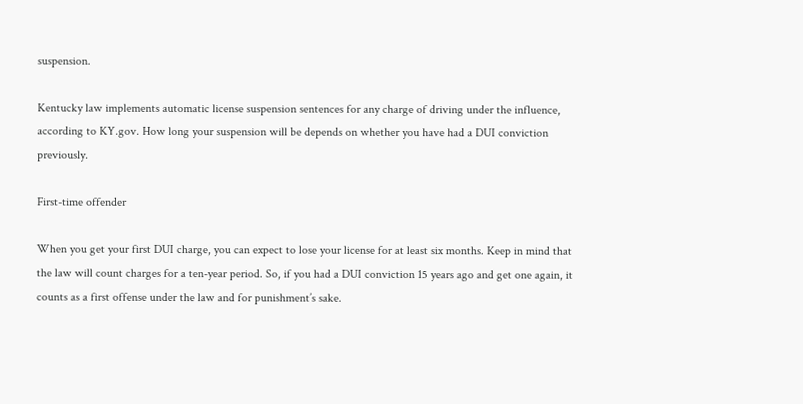suspension.

Kentucky law implements automatic license suspension sentences for any charge of driving under the influence, according to KY.gov. How long your suspension will be depends on whether you have had a DUI conviction previously.

First-time offender

When you get your first DUI charge, you can expect to lose your license for at least six months. Keep in mind that the law will count charges for a ten-year period. So, if you had a DUI conviction 15 years ago and get one again, it counts as a first offense under the law and for punishment’s sake.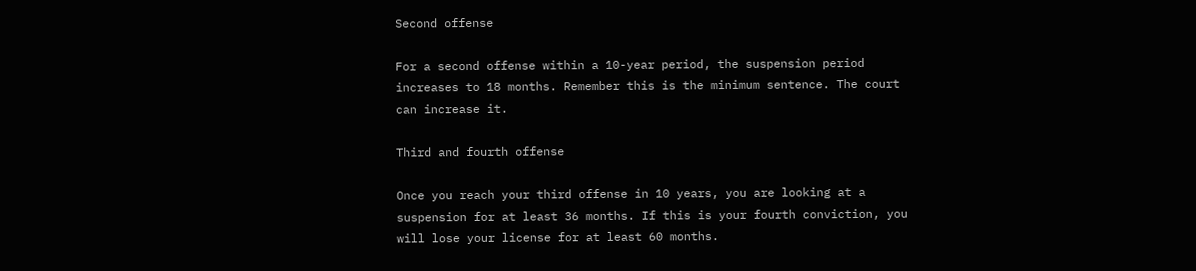Second offense

For a second offense within a 10-year period, the suspension period increases to 18 months. Remember this is the minimum sentence. The court can increase it.

Third and fourth offense

Once you reach your third offense in 10 years, you are looking at a suspension for at least 36 months. If this is your fourth conviction, you will lose your license for at least 60 months.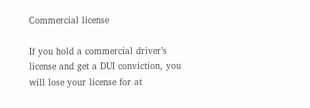Commercial license

If you hold a commercial driver’s license and get a DUI conviction, you will lose your license for at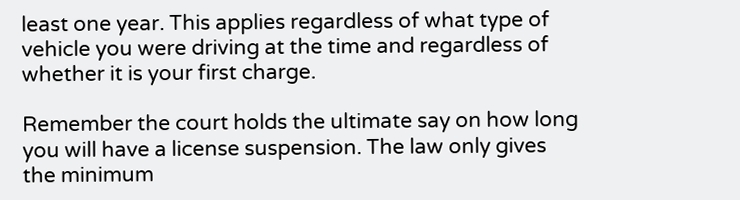least one year. This applies regardless of what type of vehicle you were driving at the time and regardless of whether it is your first charge.

Remember the court holds the ultimate say on how long you will have a license suspension. The law only gives the minimum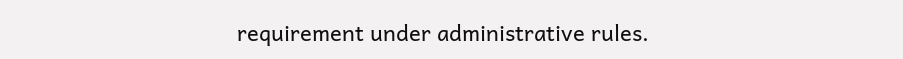requirement under administrative rules.